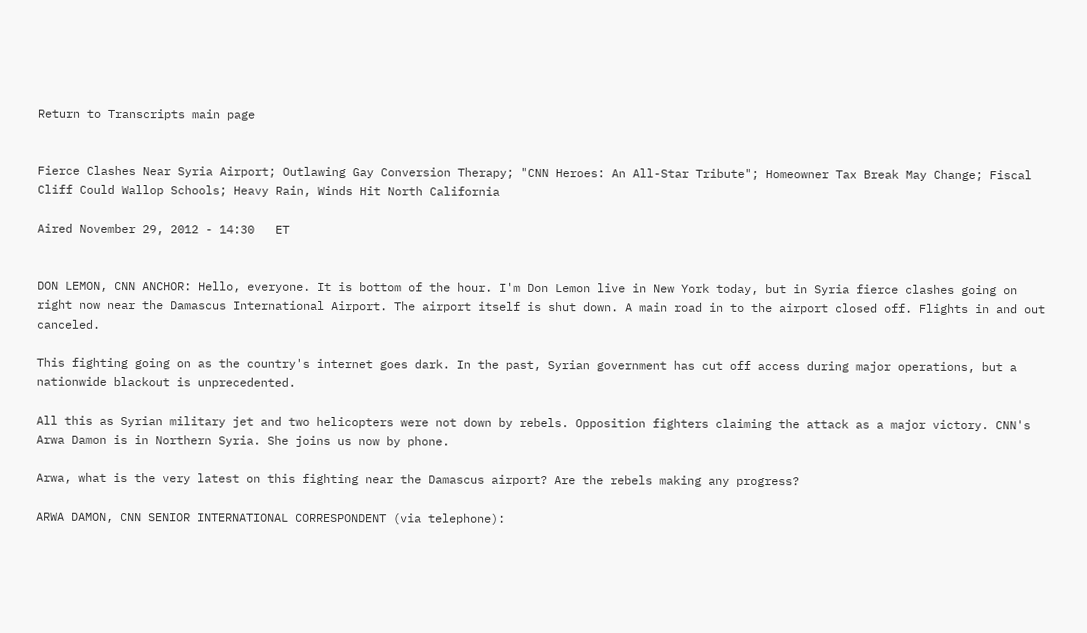Return to Transcripts main page


Fierce Clashes Near Syria Airport; Outlawing Gay Conversion Therapy; "CNN Heroes: An All-Star Tribute"; Homeowner Tax Break May Change; Fiscal Cliff Could Wallop Schools; Heavy Rain, Winds Hit North California

Aired November 29, 2012 - 14:30   ET


DON LEMON, CNN ANCHOR: Hello, everyone. It is bottom of the hour. I'm Don Lemon live in New York today, but in Syria fierce clashes going on right now near the Damascus International Airport. The airport itself is shut down. A main road in to the airport closed off. Flights in and out canceled.

This fighting going on as the country's internet goes dark. In the past, Syrian government has cut off access during major operations, but a nationwide blackout is unprecedented.

All this as Syrian military jet and two helicopters were not down by rebels. Opposition fighters claiming the attack as a major victory. CNN's Arwa Damon is in Northern Syria. She joins us now by phone.

Arwa, what is the very latest on this fighting near the Damascus airport? Are the rebels making any progress?

ARWA DAMON, CNN SENIOR INTERNATIONAL CORRESPONDENT (via telephone):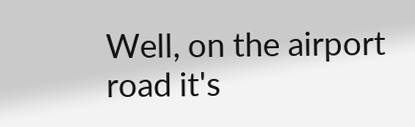Well, on the airport road it's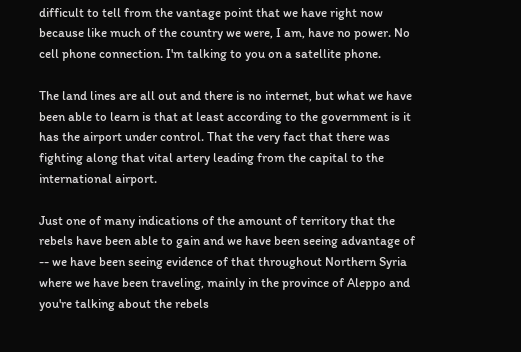difficult to tell from the vantage point that we have right now because like much of the country we were, I am, have no power. No cell phone connection. I'm talking to you on a satellite phone.

The land lines are all out and there is no internet, but what we have been able to learn is that at least according to the government is it has the airport under control. That the very fact that there was fighting along that vital artery leading from the capital to the international airport.

Just one of many indications of the amount of territory that the rebels have been able to gain and we have been seeing advantage of -- we have been seeing evidence of that throughout Northern Syria where we have been traveling, mainly in the province of Aleppo and you're talking about the rebels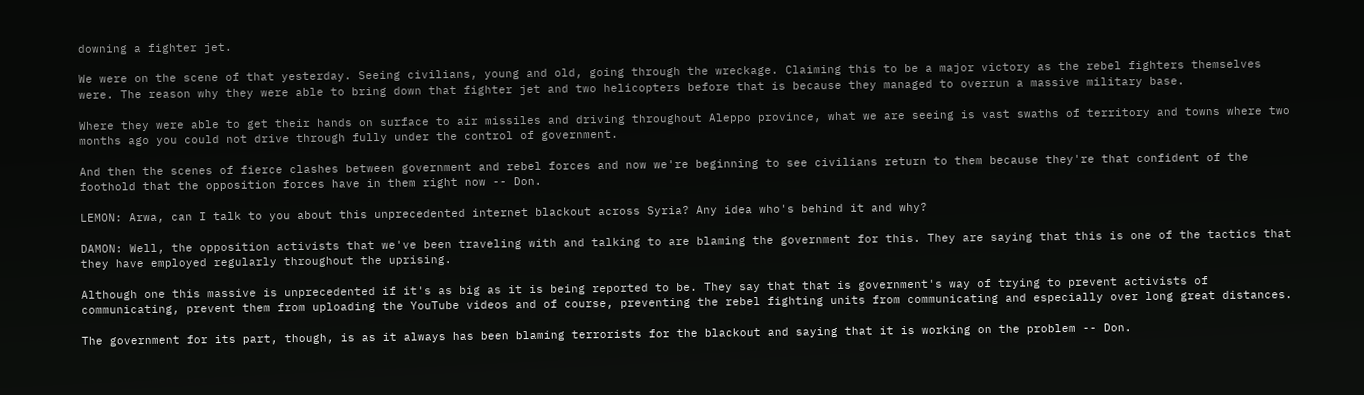downing a fighter jet.

We were on the scene of that yesterday. Seeing civilians, young and old, going through the wreckage. Claiming this to be a major victory as the rebel fighters themselves were. The reason why they were able to bring down that fighter jet and two helicopters before that is because they managed to overrun a massive military base.

Where they were able to get their hands on surface to air missiles and driving throughout Aleppo province, what we are seeing is vast swaths of territory and towns where two months ago you could not drive through fully under the control of government.

And then the scenes of fierce clashes between government and rebel forces and now we're beginning to see civilians return to them because they're that confident of the foothold that the opposition forces have in them right now -- Don.

LEMON: Arwa, can I talk to you about this unprecedented internet blackout across Syria? Any idea who's behind it and why?

DAMON: Well, the opposition activists that we've been traveling with and talking to are blaming the government for this. They are saying that this is one of the tactics that they have employed regularly throughout the uprising.

Although one this massive is unprecedented if it's as big as it is being reported to be. They say that that is government's way of trying to prevent activists of communicating, prevent them from uploading the YouTube videos and of course, preventing the rebel fighting units from communicating and especially over long great distances.

The government for its part, though, is as it always has been blaming terrorists for the blackout and saying that it is working on the problem -- Don.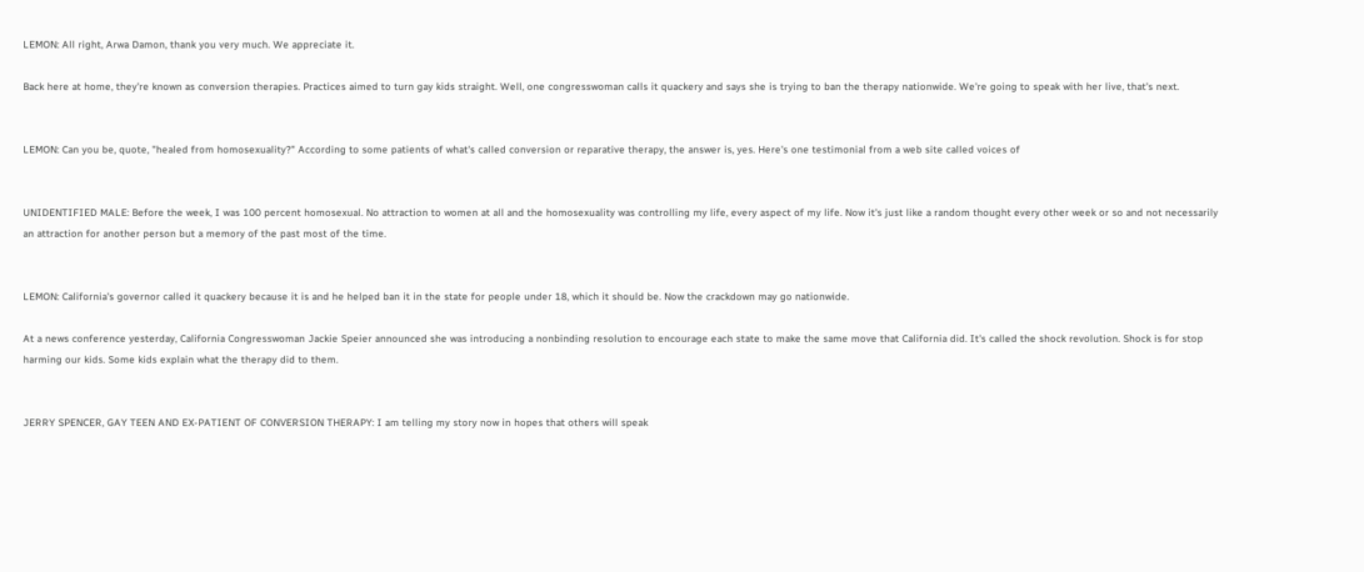LEMON: All right, Arwa Damon, thank you very much. We appreciate it.

Back here at home, they're known as conversion therapies. Practices aimed to turn gay kids straight. Well, one congresswoman calls it quackery and says she is trying to ban the therapy nationwide. We're going to speak with her live, that's next.


LEMON: Can you be, quote, "healed from homosexuality?" According to some patients of what's called conversion or reparative therapy, the answer is, yes. Here's one testimonial from a web site called voices of


UNIDENTIFIED MALE: Before the week, I was 100 percent homosexual. No attraction to women at all and the homosexuality was controlling my life, every aspect of my life. Now it's just like a random thought every other week or so and not necessarily an attraction for another person but a memory of the past most of the time.


LEMON: California's governor called it quackery because it is and he helped ban it in the state for people under 18, which it should be. Now the crackdown may go nationwide.

At a news conference yesterday, California Congresswoman Jackie Speier announced she was introducing a nonbinding resolution to encourage each state to make the same move that California did. It's called the shock revolution. Shock is for stop harming our kids. Some kids explain what the therapy did to them.


JERRY SPENCER, GAY TEEN AND EX-PATIENT OF CONVERSION THERAPY: I am telling my story now in hopes that others will speak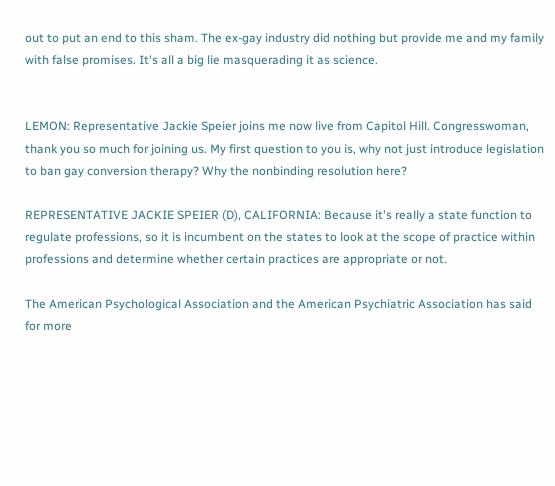out to put an end to this sham. The ex-gay industry did nothing but provide me and my family with false promises. It's all a big lie masquerading it as science.


LEMON: Representative Jackie Speier joins me now live from Capitol Hill. Congresswoman, thank you so much for joining us. My first question to you is, why not just introduce legislation to ban gay conversion therapy? Why the nonbinding resolution here?

REPRESENTATIVE JACKIE SPEIER (D), CALIFORNIA: Because it's really a state function to regulate professions, so it is incumbent on the states to look at the scope of practice within professions and determine whether certain practices are appropriate or not.

The American Psychological Association and the American Psychiatric Association has said for more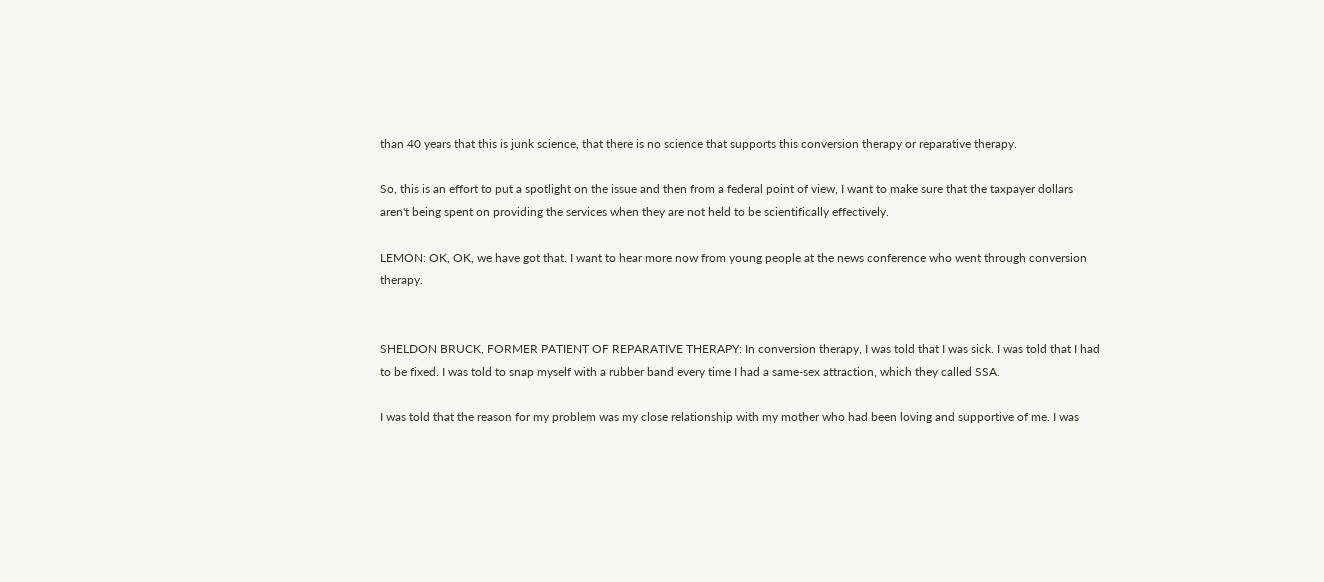than 40 years that this is junk science, that there is no science that supports this conversion therapy or reparative therapy.

So, this is an effort to put a spotlight on the issue and then from a federal point of view, I want to make sure that the taxpayer dollars aren't being spent on providing the services when they are not held to be scientifically effectively.

LEMON: OK, OK, we have got that. I want to hear more now from young people at the news conference who went through conversion therapy.


SHELDON BRUCK, FORMER PATIENT OF REPARATIVE THERAPY: In conversion therapy, I was told that I was sick. I was told that I had to be fixed. I was told to snap myself with a rubber band every time I had a same-sex attraction, which they called SSA.

I was told that the reason for my problem was my close relationship with my mother who had been loving and supportive of me. I was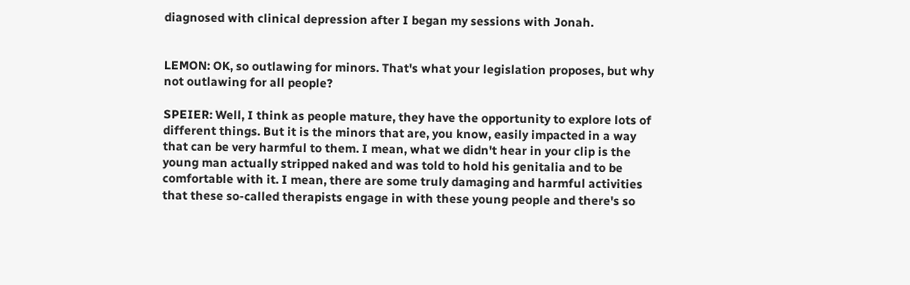diagnosed with clinical depression after I began my sessions with Jonah.


LEMON: OK, so outlawing for minors. That's what your legislation proposes, but why not outlawing for all people?

SPEIER: Well, I think as people mature, they have the opportunity to explore lots of different things. But it is the minors that are, you know, easily impacted in a way that can be very harmful to them. I mean, what we didn't hear in your clip is the young man actually stripped naked and was told to hold his genitalia and to be comfortable with it. I mean, there are some truly damaging and harmful activities that these so-called therapists engage in with these young people and there's so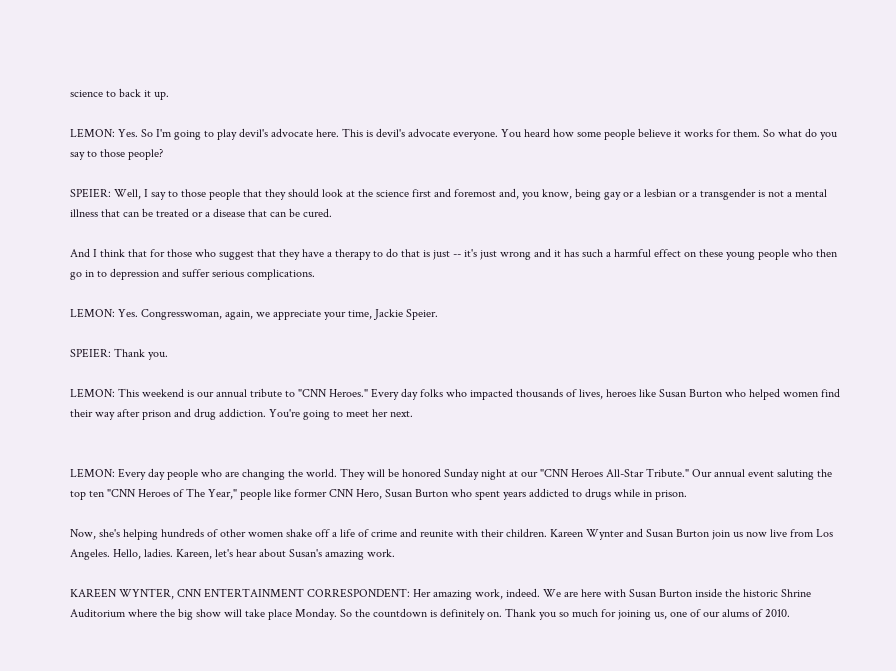science to back it up.

LEMON: Yes. So I'm going to play devil's advocate here. This is devil's advocate everyone. You heard how some people believe it works for them. So what do you say to those people?

SPEIER: Well, I say to those people that they should look at the science first and foremost and, you know, being gay or a lesbian or a transgender is not a mental illness that can be treated or a disease that can be cured.

And I think that for those who suggest that they have a therapy to do that is just -- it's just wrong and it has such a harmful effect on these young people who then go in to depression and suffer serious complications.

LEMON: Yes. Congresswoman, again, we appreciate your time, Jackie Speier.

SPEIER: Thank you.

LEMON: This weekend is our annual tribute to "CNN Heroes." Every day folks who impacted thousands of lives, heroes like Susan Burton who helped women find their way after prison and drug addiction. You're going to meet her next.


LEMON: Every day people who are changing the world. They will be honored Sunday night at our "CNN Heroes All-Star Tribute." Our annual event saluting the top ten "CNN Heroes of The Year," people like former CNN Hero, Susan Burton who spent years addicted to drugs while in prison.

Now, she's helping hundreds of other women shake off a life of crime and reunite with their children. Kareen Wynter and Susan Burton join us now live from Los Angeles. Hello, ladies. Kareen, let's hear about Susan's amazing work.

KAREEN WYNTER, CNN ENTERTAINMENT CORRESPONDENT: Her amazing work, indeed. We are here with Susan Burton inside the historic Shrine Auditorium where the big show will take place Monday. So the countdown is definitely on. Thank you so much for joining us, one of our alums of 2010.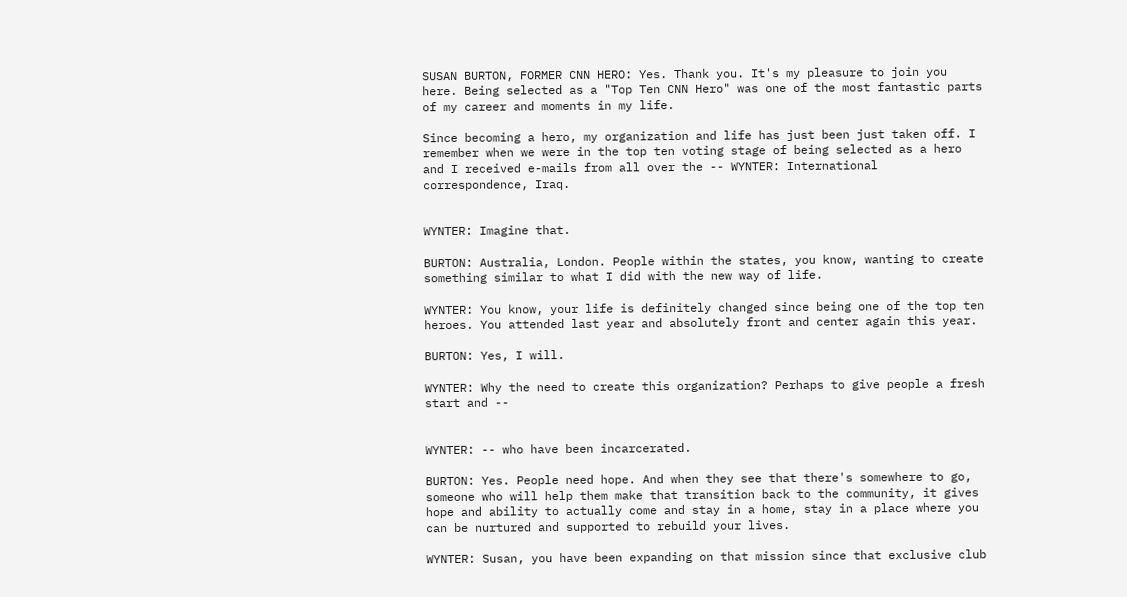SUSAN BURTON, FORMER CNN HERO: Yes. Thank you. It's my pleasure to join you here. Being selected as a "Top Ten CNN Hero" was one of the most fantastic parts of my career and moments in my life.

Since becoming a hero, my organization and life has just been just taken off. I remember when we were in the top ten voting stage of being selected as a hero and I received e-mails from all over the -- WYNTER: International correspondence, Iraq.


WYNTER: Imagine that.

BURTON: Australia, London. People within the states, you know, wanting to create something similar to what I did with the new way of life.

WYNTER: You know, your life is definitely changed since being one of the top ten heroes. You attended last year and absolutely front and center again this year.

BURTON: Yes, I will.

WYNTER: Why the need to create this organization? Perhaps to give people a fresh start and --


WYNTER: -- who have been incarcerated.

BURTON: Yes. People need hope. And when they see that there's somewhere to go, someone who will help them make that transition back to the community, it gives hope and ability to actually come and stay in a home, stay in a place where you can be nurtured and supported to rebuild your lives.

WYNTER: Susan, you have been expanding on that mission since that exclusive club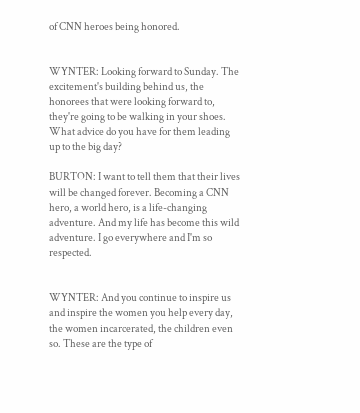of CNN heroes being honored.


WYNTER: Looking forward to Sunday. The excitement's building behind us, the honorees that were looking forward to, they're going to be walking in your shoes. What advice do you have for them leading up to the big day?

BURTON: I want to tell them that their lives will be changed forever. Becoming a CNN hero, a world hero, is a life-changing adventure. And my life has become this wild adventure. I go everywhere and I'm so respected.


WYNTER: And you continue to inspire us and inspire the women you help every day, the women incarcerated, the children even so. These are the type of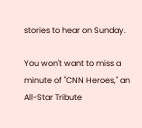stories to hear on Sunday.

You won't want to miss a minute of "CNN Heroes," an All-Star Tribute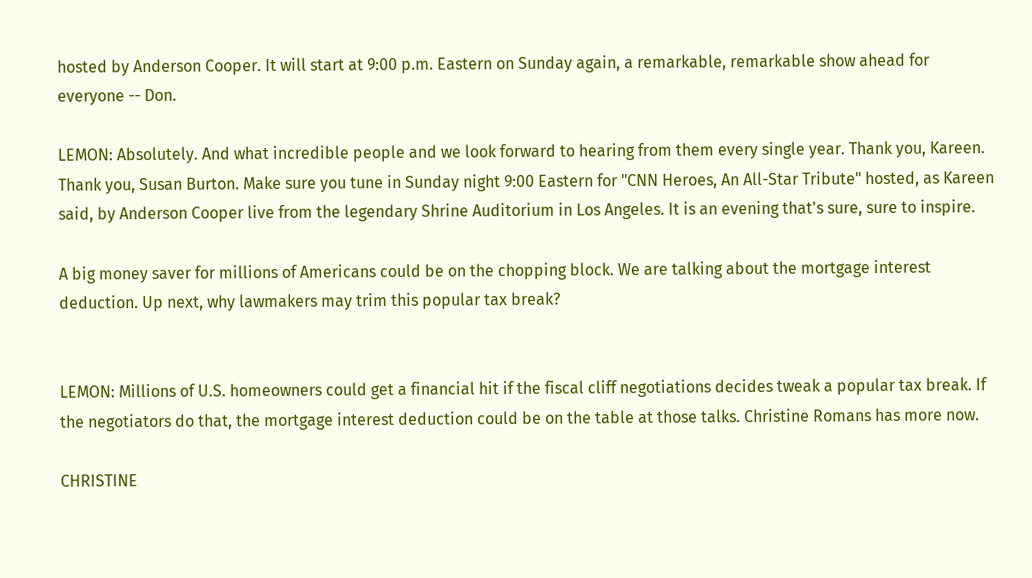hosted by Anderson Cooper. It will start at 9:00 p.m. Eastern on Sunday again, a remarkable, remarkable show ahead for everyone -- Don.

LEMON: Absolutely. And what incredible people and we look forward to hearing from them every single year. Thank you, Kareen. Thank you, Susan Burton. Make sure you tune in Sunday night 9:00 Eastern for "CNN Heroes, An All-Star Tribute" hosted, as Kareen said, by Anderson Cooper live from the legendary Shrine Auditorium in Los Angeles. It is an evening that's sure, sure to inspire.

A big money saver for millions of Americans could be on the chopping block. We are talking about the mortgage interest deduction. Up next, why lawmakers may trim this popular tax break?


LEMON: Millions of U.S. homeowners could get a financial hit if the fiscal cliff negotiations decides tweak a popular tax break. If the negotiators do that, the mortgage interest deduction could be on the table at those talks. Christine Romans has more now.

CHRISTINE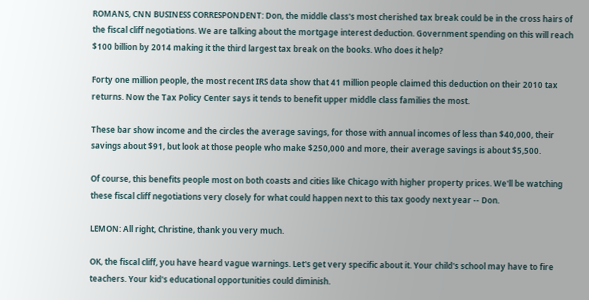ROMANS, CNN BUSINESS CORRESPONDENT: Don, the middle class's most cherished tax break could be in the cross hairs of the fiscal cliff negotiations. We are talking about the mortgage interest deduction. Government spending on this will reach $100 billion by 2014 making it the third largest tax break on the books. Who does it help?

Forty one million people, the most recent IRS data show that 41 million people claimed this deduction on their 2010 tax returns. Now the Tax Policy Center says it tends to benefit upper middle class families the most.

These bar show income and the circles the average savings, for those with annual incomes of less than $40,000, their savings about $91, but look at those people who make $250,000 and more, their average savings is about $5,500.

Of course, this benefits people most on both coasts and cities like Chicago with higher property prices. We'll be watching these fiscal cliff negotiations very closely for what could happen next to this tax goody next year -- Don.

LEMON: All right, Christine, thank you very much.

OK, the fiscal cliff, you have heard vague warnings. Let's get very specific about it. Your child's school may have to fire teachers. Your kid's educational opportunities could diminish.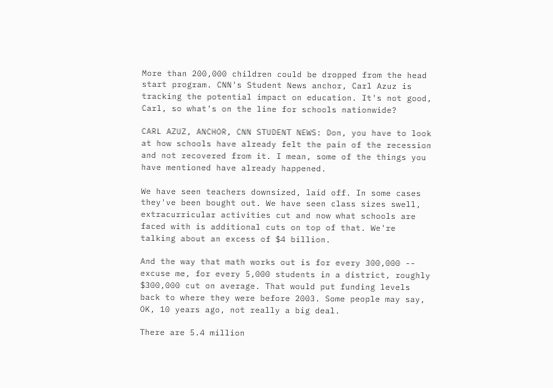More than 200,000 children could be dropped from the head start program. CNN's Student News anchor, Carl Azuz is tracking the potential impact on education. It's not good, Carl, so what's on the line for schools nationwide?

CARL AZUZ, ANCHOR, CNN STUDENT NEWS: Don, you have to look at how schools have already felt the pain of the recession and not recovered from it. I mean, some of the things you have mentioned have already happened.

We have seen teachers downsized, laid off. In some cases they've been bought out. We have seen class sizes swell, extracurricular activities cut and now what schools are faced with is additional cuts on top of that. We're talking about an excess of $4 billion.

And the way that math works out is for every 300,000 -- excuse me, for every 5,000 students in a district, roughly $300,000 cut on average. That would put funding levels back to where they were before 2003. Some people may say, OK, 10 years ago, not really a big deal.

There are 5.4 million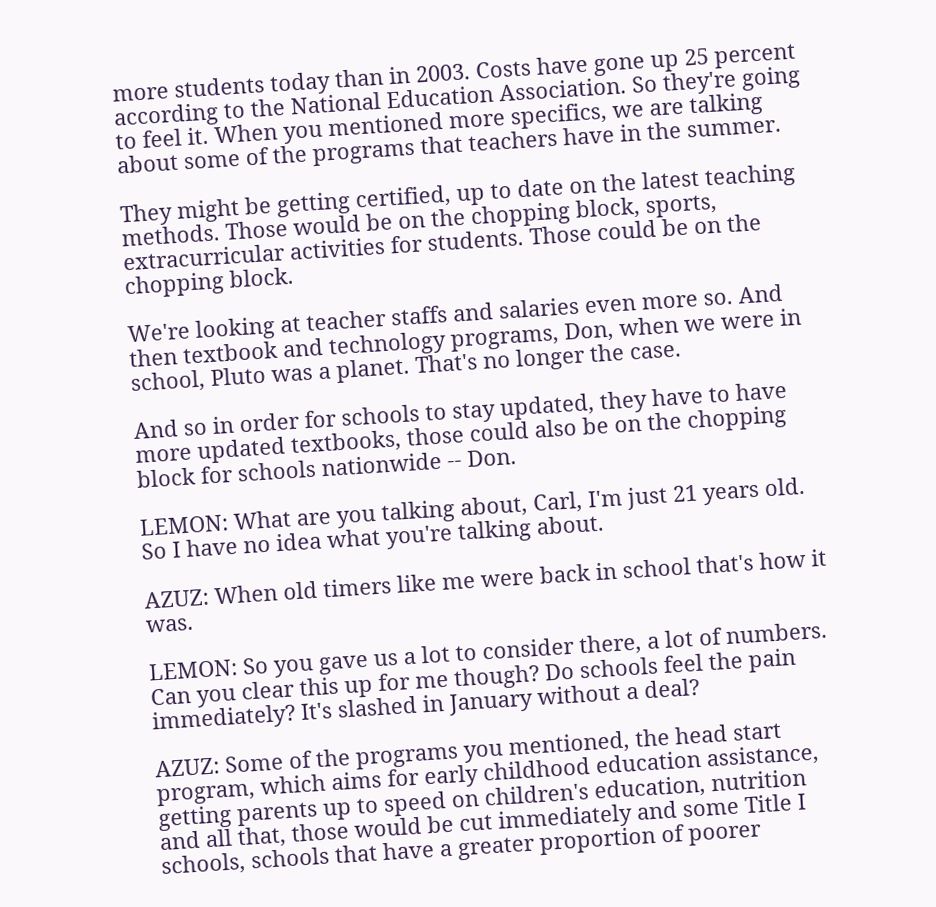more students today than in 2003. Costs have gone up 25 percent according to the National Education Association. So they're going to feel it. When you mentioned more specifics, we are talking about some of the programs that teachers have in the summer.

They might be getting certified, up to date on the latest teaching methods. Those would be on the chopping block, sports, extracurricular activities for students. Those could be on the chopping block.

We're looking at teacher staffs and salaries even more so. And then textbook and technology programs, Don, when we were in school, Pluto was a planet. That's no longer the case.

And so in order for schools to stay updated, they have to have more updated textbooks, those could also be on the chopping block for schools nationwide -- Don.

LEMON: What are you talking about, Carl, I'm just 21 years old. So I have no idea what you're talking about.

AZUZ: When old timers like me were back in school that's how it was.

LEMON: So you gave us a lot to consider there, a lot of numbers. Can you clear this up for me though? Do schools feel the pain immediately? It's slashed in January without a deal?

AZUZ: Some of the programs you mentioned, the head start program, which aims for early childhood education assistance, getting parents up to speed on children's education, nutrition and all that, those would be cut immediately and some Title I schools, schools that have a greater proportion of poorer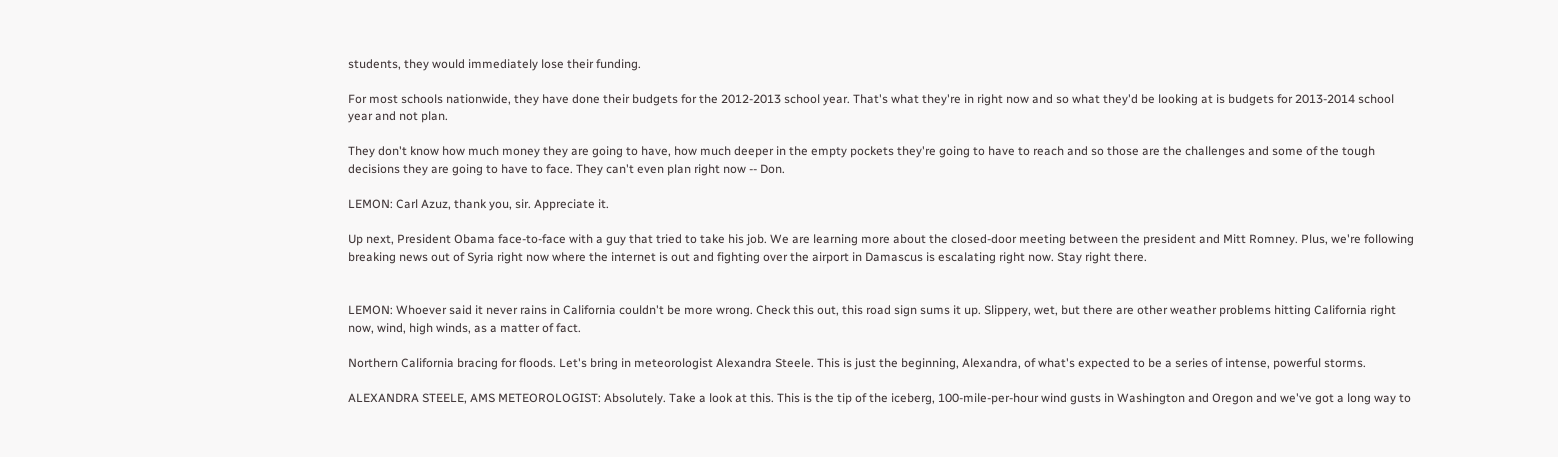students, they would immediately lose their funding.

For most schools nationwide, they have done their budgets for the 2012-2013 school year. That's what they're in right now and so what they'd be looking at is budgets for 2013-2014 school year and not plan.

They don't know how much money they are going to have, how much deeper in the empty pockets they're going to have to reach and so those are the challenges and some of the tough decisions they are going to have to face. They can't even plan right now -- Don.

LEMON: Carl Azuz, thank you, sir. Appreciate it.

Up next, President Obama face-to-face with a guy that tried to take his job. We are learning more about the closed-door meeting between the president and Mitt Romney. Plus, we're following breaking news out of Syria right now where the internet is out and fighting over the airport in Damascus is escalating right now. Stay right there.


LEMON: Whoever said it never rains in California couldn't be more wrong. Check this out, this road sign sums it up. Slippery, wet, but there are other weather problems hitting California right now, wind, high winds, as a matter of fact.

Northern California bracing for floods. Let's bring in meteorologist Alexandra Steele. This is just the beginning, Alexandra, of what's expected to be a series of intense, powerful storms.

ALEXANDRA STEELE, AMS METEOROLOGIST: Absolutely. Take a look at this. This is the tip of the iceberg, 100-mile-per-hour wind gusts in Washington and Oregon and we've got a long way to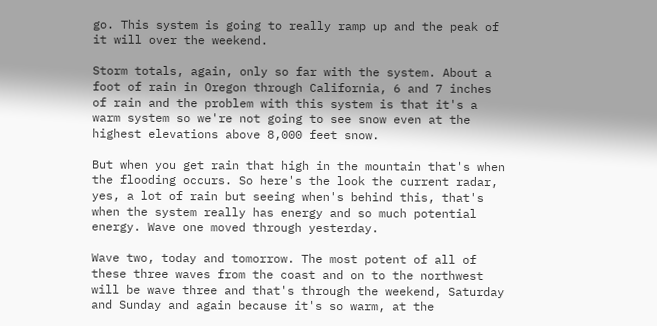go. This system is going to really ramp up and the peak of it will over the weekend.

Storm totals, again, only so far with the system. About a foot of rain in Oregon through California, 6 and 7 inches of rain and the problem with this system is that it's a warm system so we're not going to see snow even at the highest elevations above 8,000 feet snow.

But when you get rain that high in the mountain that's when the flooding occurs. So here's the look the current radar, yes, a lot of rain but seeing when's behind this, that's when the system really has energy and so much potential energy. Wave one moved through yesterday.

Wave two, today and tomorrow. The most potent of all of these three waves from the coast and on to the northwest will be wave three and that's through the weekend, Saturday and Sunday and again because it's so warm, at the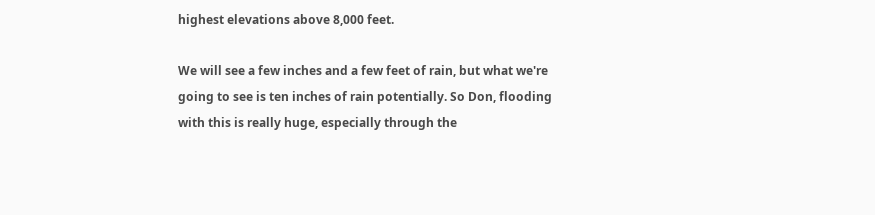highest elevations above 8,000 feet.

We will see a few inches and a few feet of rain, but what we're going to see is ten inches of rain potentially. So Don, flooding with this is really huge, especially through the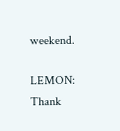weekend.

LEMON: Thank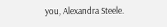you, Alexandra Steele.